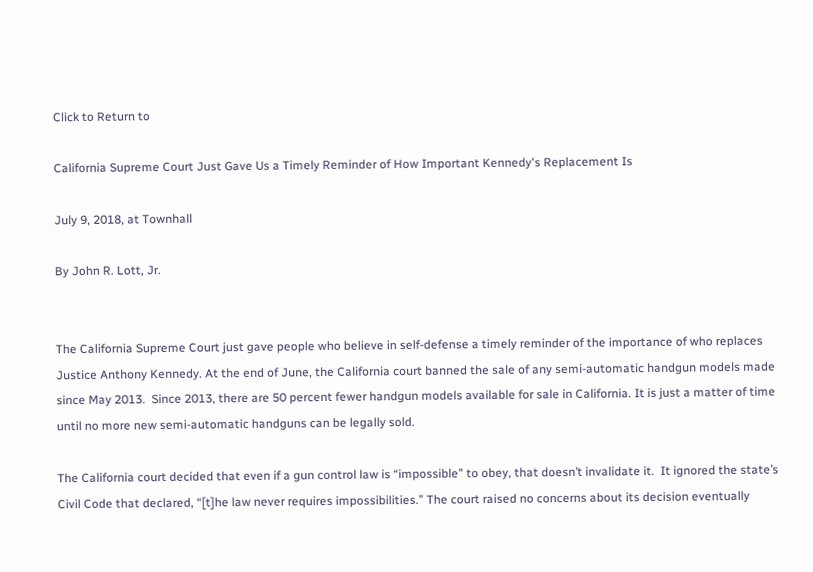Click to Return to

California Supreme Court Just Gave Us a Timely Reminder of How Important Kennedy's Replacement Is

July 9, 2018, at Townhall

By John R. Lott, Jr.


The California Supreme Court just gave people who believe in self-defense a timely reminder of the importance of who replaces Justice Anthony Kennedy. At the end of June, the California court banned the sale of any semi-automatic handgun models made since May 2013.  Since 2013, there are 50 percent fewer handgun models available for sale in California. It is just a matter of time until no more new semi-automatic handguns can be legally sold.

The California court decided that even if a gun control law is “impossible” to obey, that doesn’t invalidate it.  It ignored the state’s Civil Code that declared, “[t]he law never requires impossibilities.” The court raised no concerns about its decision eventually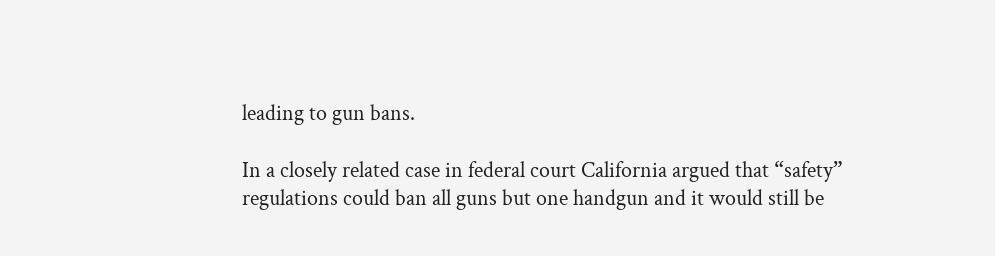leading to gun bans.

In a closely related case in federal court California argued that “safety” regulations could ban all guns but one handgun and it would still be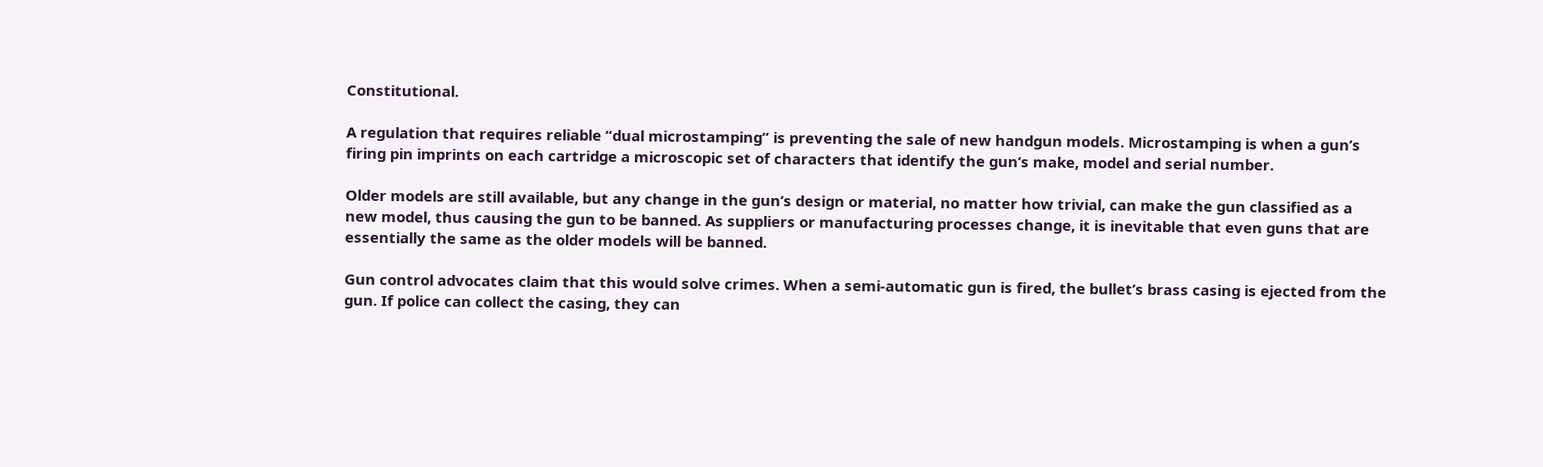Constitutional.

A regulation that requires reliable “dual microstamping” is preventing the sale of new handgun models. Microstamping is when a gun’s firing pin imprints on each cartridge a microscopic set of characters that identify the gun’s make, model and serial number.

Older models are still available, but any change in the gun’s design or material, no matter how trivial, can make the gun classified as a new model, thus causing the gun to be banned. As suppliers or manufacturing processes change, it is inevitable that even guns that are essentially the same as the older models will be banned.

Gun control advocates claim that this would solve crimes. When a semi-automatic gun is fired, the bullet’s brass casing is ejected from the gun. If police can collect the casing, they can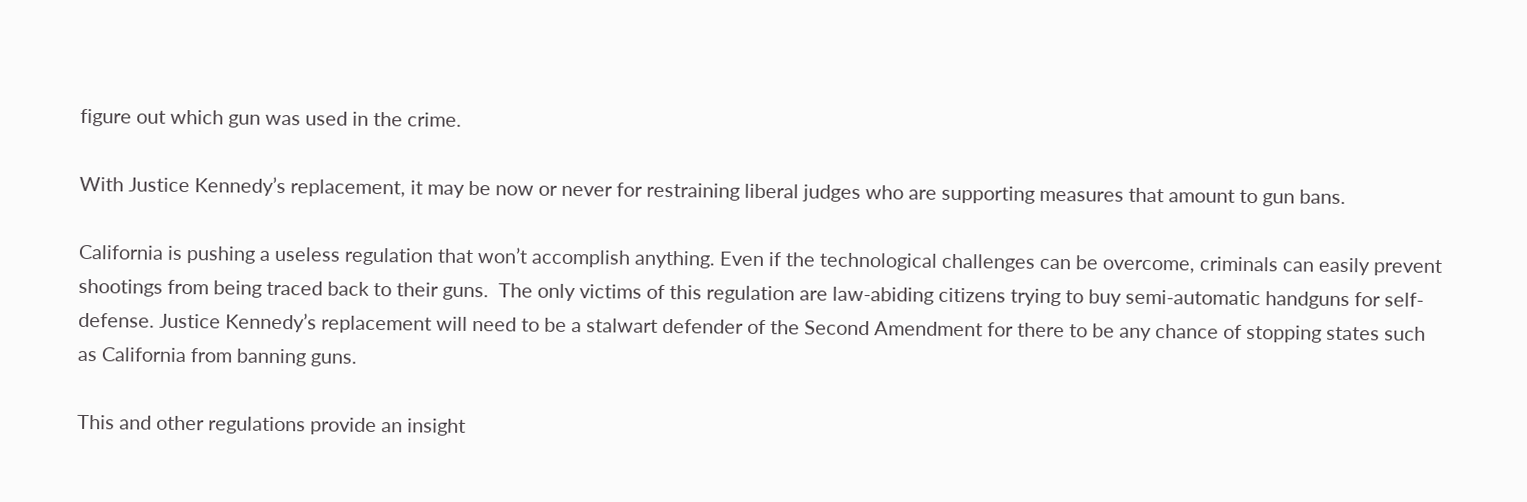figure out which gun was used in the crime.

With Justice Kennedy’s replacement, it may be now or never for restraining liberal judges who are supporting measures that amount to gun bans.

California is pushing a useless regulation that won’t accomplish anything. Even if the technological challenges can be overcome, criminals can easily prevent shootings from being traced back to their guns.  The only victims of this regulation are law-abiding citizens trying to buy semi-automatic handguns for self-defense. Justice Kennedy’s replacement will need to be a stalwart defender of the Second Amendment for there to be any chance of stopping states such as California from banning guns.

This and other regulations provide an insight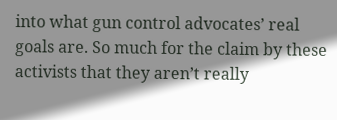into what gun control advocates’ real goals are. So much for the claim by these activists that they aren’t really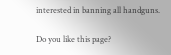interested in banning all handguns.

Do you like this page?